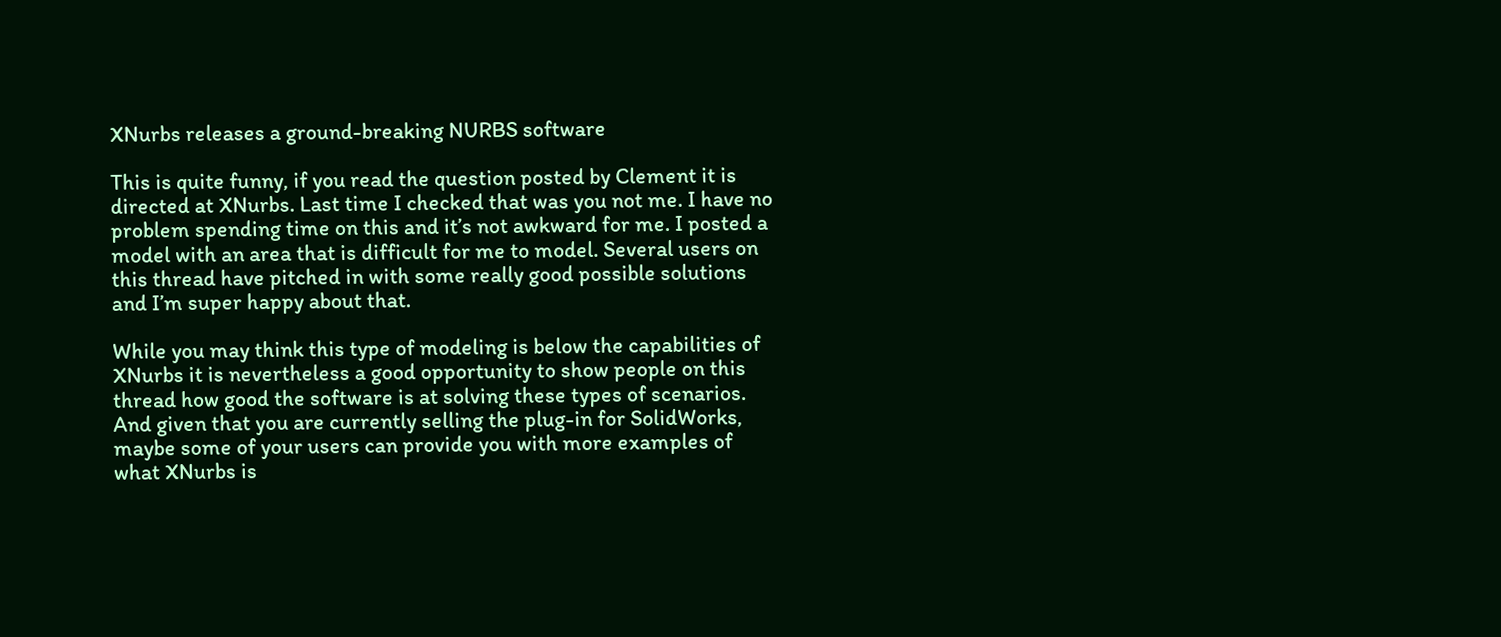XNurbs releases a ground-breaking NURBS software

This is quite funny, if you read the question posted by Clement it is directed at XNurbs. Last time I checked that was you not me. I have no problem spending time on this and it’s not awkward for me. I posted a model with an area that is difficult for me to model. Several users on this thread have pitched in with some really good possible solutions and I’m super happy about that.

While you may think this type of modeling is below the capabilities of XNurbs it is nevertheless a good opportunity to show people on this thread how good the software is at solving these types of scenarios. And given that you are currently selling the plug-in for SolidWorks, maybe some of your users can provide you with more examples of what XNurbs is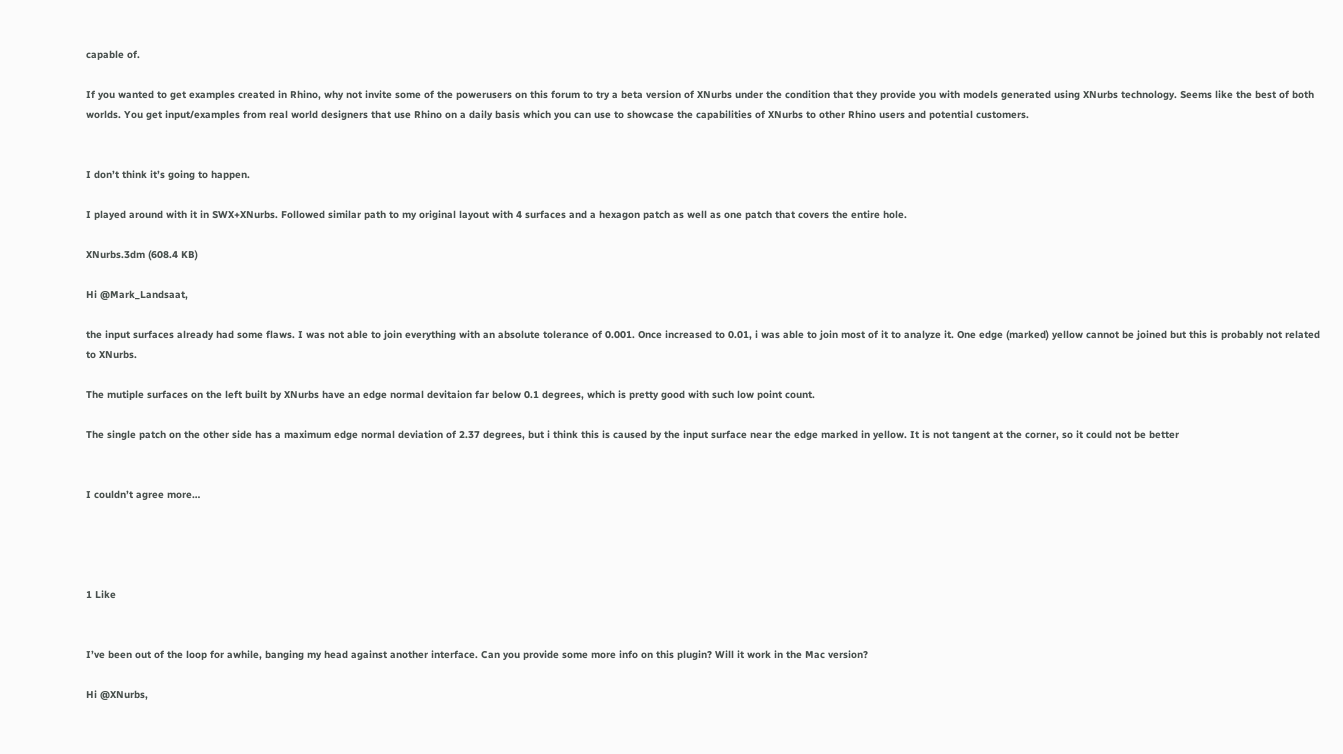capable of.

If you wanted to get examples created in Rhino, why not invite some of the powerusers on this forum to try a beta version of XNurbs under the condition that they provide you with models generated using XNurbs technology. Seems like the best of both worlds. You get input/examples from real world designers that use Rhino on a daily basis which you can use to showcase the capabilities of XNurbs to other Rhino users and potential customers.


I don’t think it’s going to happen.

I played around with it in SWX+XNurbs. Followed similar path to my original layout with 4 surfaces and a hexagon patch as well as one patch that covers the entire hole.

XNurbs.3dm (608.4 KB)

Hi @Mark_Landsaat,

the input surfaces already had some flaws. I was not able to join everything with an absolute tolerance of 0.001. Once increased to 0.01, i was able to join most of it to analyze it. One edge (marked) yellow cannot be joined but this is probably not related to XNurbs.

The mutiple surfaces on the left built by XNurbs have an edge normal devitaion far below 0.1 degrees, which is pretty good with such low point count.

The single patch on the other side has a maximum edge normal deviation of 2.37 degrees, but i think this is caused by the input surface near the edge marked in yellow. It is not tangent at the corner, so it could not be better


I couldn’t agree more…




1 Like


I’ve been out of the loop for awhile, banging my head against another interface. Can you provide some more info on this plugin? Will it work in the Mac version?

Hi @XNurbs,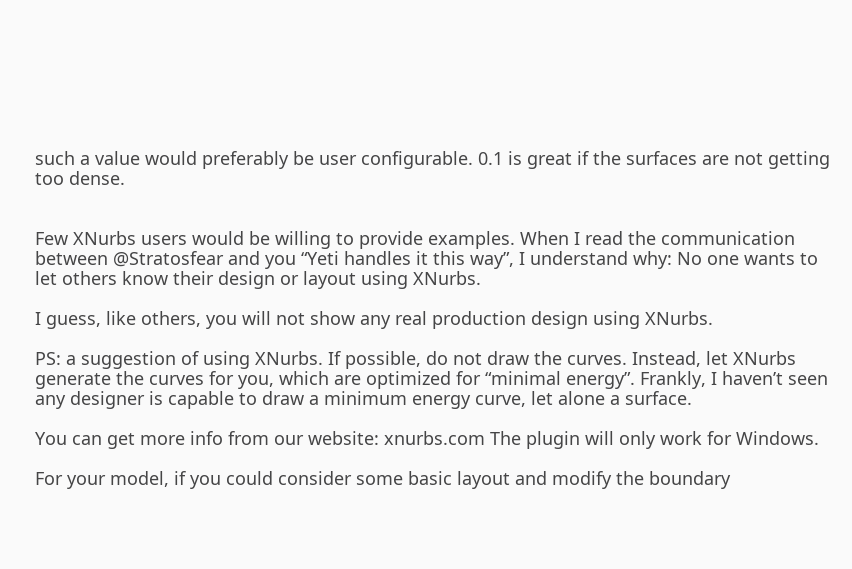such a value would preferably be user configurable. 0.1 is great if the surfaces are not getting too dense.


Few XNurbs users would be willing to provide examples. When I read the communication between @Stratosfear and you “Yeti handles it this way”, I understand why: No one wants to let others know their design or layout using XNurbs.

I guess, like others, you will not show any real production design using XNurbs.

PS: a suggestion of using XNurbs. If possible, do not draw the curves. Instead, let XNurbs generate the curves for you, which are optimized for “minimal energy”. Frankly, I haven’t seen any designer is capable to draw a minimum energy curve, let alone a surface.

You can get more info from our website: xnurbs.com The plugin will only work for Windows.

For your model, if you could consider some basic layout and modify the boundary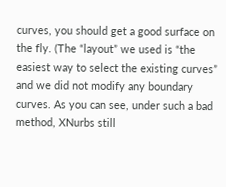curves, you should get a good surface on the fly. (The “layout” we used is “the easiest way to select the existing curves” and we did not modify any boundary curves. As you can see, under such a bad method, XNurbs still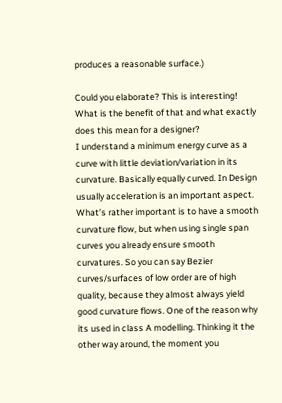produces a reasonable surface.)

Could you elaborate? This is interesting! What is the benefit of that and what exactly does this mean for a designer?
I understand a minimum energy curve as a curve with little deviation/variation in its curvature. Basically equally curved. In Design usually acceleration is an important aspect. What’s rather important is to have a smooth curvature flow, but when using single span curves you already ensure smooth curvatures. So you can say Bezier curves/surfaces of low order are of high quality, because they almost always yield good curvature flows. One of the reason why its used in class A modelling. Thinking it the other way around, the moment you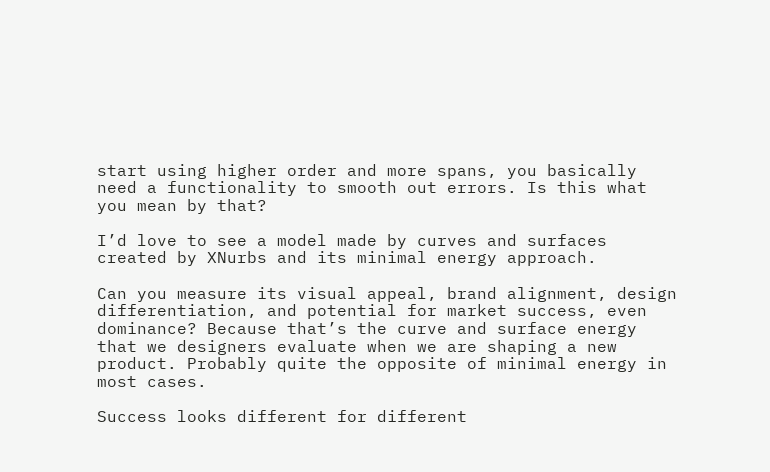start using higher order and more spans, you basically need a functionality to smooth out errors. Is this what you mean by that?

I’d love to see a model made by curves and surfaces created by XNurbs and its minimal energy approach.

Can you measure its visual appeal, brand alignment, design differentiation, and potential for market success, even dominance? Because that’s the curve and surface energy that we designers evaluate when we are shaping a new product. Probably quite the opposite of minimal energy in most cases.

Success looks different for different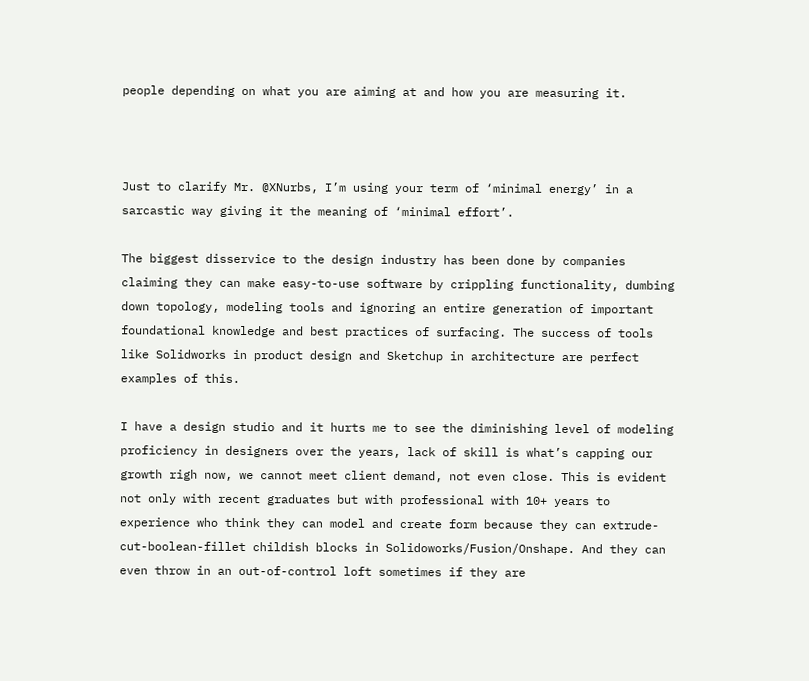people depending on what you are aiming at and how you are measuring it.



Just to clarify Mr. @XNurbs, I’m using your term of ‘minimal energy’ in a sarcastic way giving it the meaning of ‘minimal effort’.

The biggest disservice to the design industry has been done by companies claiming they can make easy-to-use software by crippling functionality, dumbing down topology, modeling tools and ignoring an entire generation of important foundational knowledge and best practices of surfacing. The success of tools like Solidworks in product design and Sketchup in architecture are perfect examples of this.

I have a design studio and it hurts me to see the diminishing level of modeling proficiency in designers over the years, lack of skill is what’s capping our growth righ now, we cannot meet client demand, not even close. This is evident not only with recent graduates but with professional with 10+ years to experience who think they can model and create form because they can extrude-cut-boolean-fillet childish blocks in Solidoworks/Fusion/Onshape. And they can even throw in an out-of-control loft sometimes if they are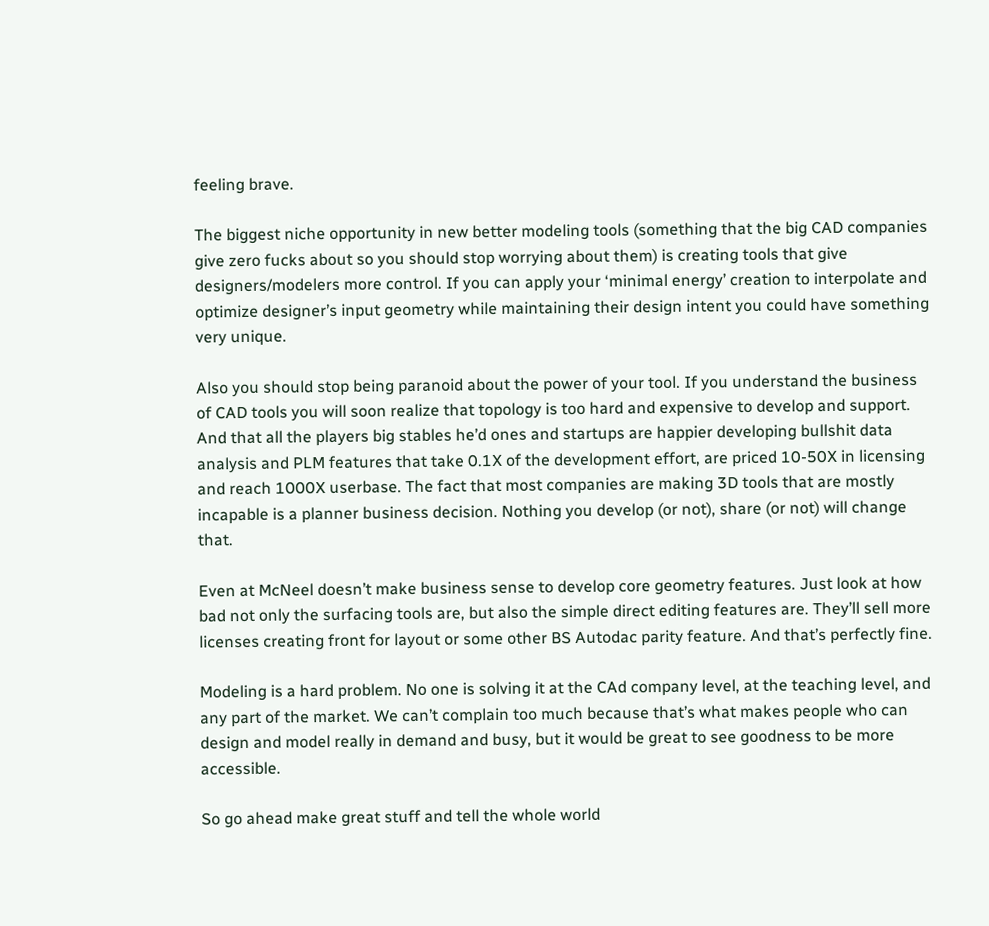feeling brave.

The biggest niche opportunity in new better modeling tools (something that the big CAD companies give zero fucks about so you should stop worrying about them) is creating tools that give designers/modelers more control. If you can apply your ‘minimal energy’ creation to interpolate and optimize designer’s input geometry while maintaining their design intent you could have something very unique.

Also you should stop being paranoid about the power of your tool. If you understand the business of CAD tools you will soon realize that topology is too hard and expensive to develop and support. And that all the players big stables he’d ones and startups are happier developing bullshit data analysis and PLM features that take 0.1X of the development effort, are priced 10-50X in licensing and reach 1000X userbase. The fact that most companies are making 3D tools that are mostly incapable is a planner business decision. Nothing you develop (or not), share (or not) will change that.

Even at McNeel doesn’t make business sense to develop core geometry features. Just look at how bad not only the surfacing tools are, but also the simple direct editing features are. They’ll sell more licenses creating front for layout or some other BS Autodac parity feature. And that’s perfectly fine.

Modeling is a hard problem. No one is solving it at the CAd company level, at the teaching level, and any part of the market. We can’t complain too much because that’s what makes people who can design and model really in demand and busy, but it would be great to see goodness to be more accessible.

So go ahead make great stuff and tell the whole world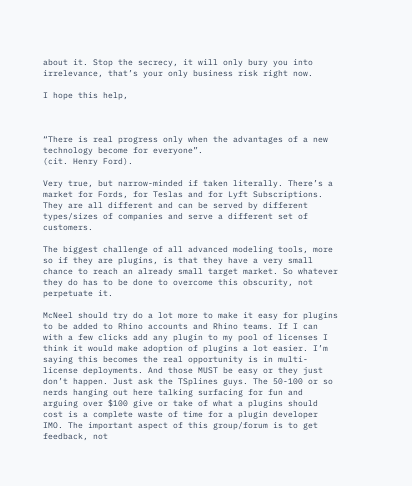about it. Stop the secrecy, it will only bury you into irrelevance, that’s your only business risk right now.

I hope this help,



“There is real progress only when the advantages of a new technology become for everyone”.
(cit. Henry Ford).

Very true, but narrow-minded if taken literally. There’s a market for Fords, for Teslas and for Lyft Subscriptions. They are all different and can be served by different types/sizes of companies and serve a different set of customers.

The biggest challenge of all advanced modeling tools, more so if they are plugins, is that they have a very small chance to reach an already small target market. So whatever they do has to be done to overcome this obscurity, not perpetuate it.

McNeel should try do a lot more to make it easy for plugins to be added to Rhino accounts and Rhino teams. If I can with a few clicks add any plugin to my pool of licenses I think it would make adoption of plugins a lot easier. I’m saying this becomes the real opportunity is in multi-license deployments. And those MUST be easy or they just don’t happen. Just ask the TSplines guys. The 50-100 or so nerds hanging out here talking surfacing for fun and arguing over $100 give or take of what a plugins should cost is a complete waste of time for a plugin developer IMO. The important aspect of this group/forum is to get feedback, not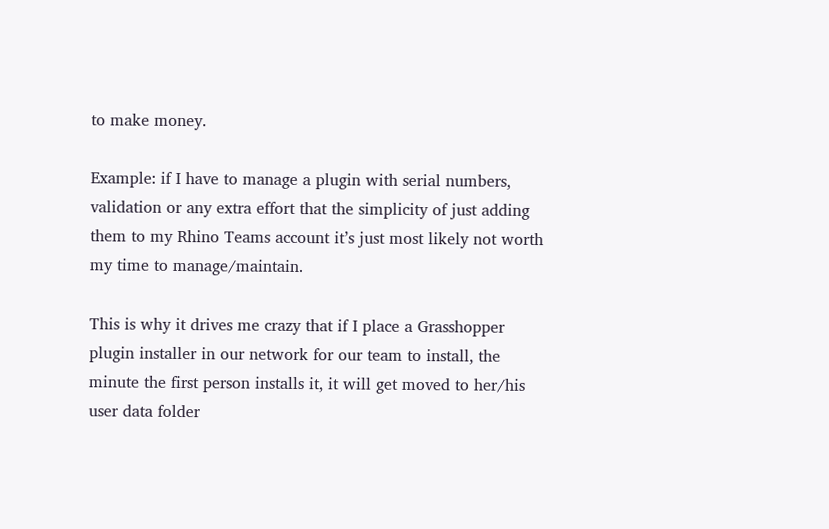to make money.

Example: if I have to manage a plugin with serial numbers, validation or any extra effort that the simplicity of just adding them to my Rhino Teams account it’s just most likely not worth my time to manage/maintain.

This is why it drives me crazy that if I place a Grasshopper plugin installer in our network for our team to install, the minute the first person installs it, it will get moved to her/his user data folder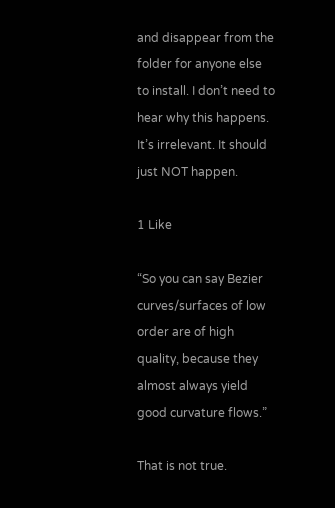and disappear from the folder for anyone else to install. I don’t need to hear why this happens. It’s irrelevant. It should just NOT happen.

1 Like

“So you can say Bezier curves/surfaces of low order are of high quality, because they almost always yield good curvature flows.”

That is not true.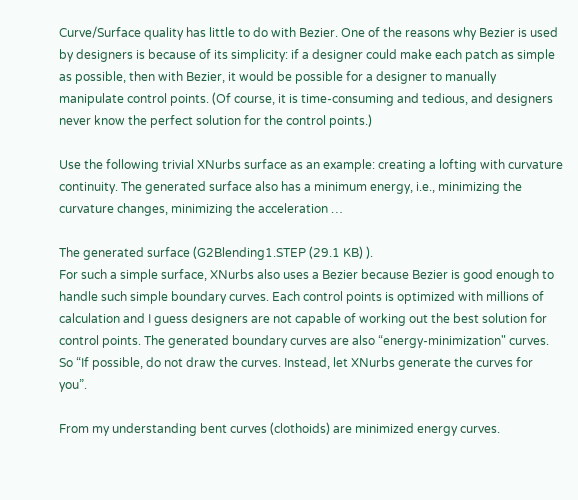Curve/Surface quality has little to do with Bezier. One of the reasons why Bezier is used by designers is because of its simplicity: if a designer could make each patch as simple as possible, then with Bezier, it would be possible for a designer to manually manipulate control points. (Of course, it is time-consuming and tedious, and designers never know the perfect solution for the control points.)

Use the following trivial XNurbs surface as an example: creating a lofting with curvature continuity. The generated surface also has a minimum energy, i.e., minimizing the curvature changes, minimizing the acceleration …

The generated surface (G2Blending1.STEP (29.1 KB) ).
For such a simple surface, XNurbs also uses a Bezier because Bezier is good enough to handle such simple boundary curves. Each control points is optimized with millions of calculation and I guess designers are not capable of working out the best solution for control points. The generated boundary curves are also “energy-minimization" curves. So “If possible, do not draw the curves. Instead, let XNurbs generate the curves for you”.

From my understanding bent curves (clothoids) are minimized energy curves.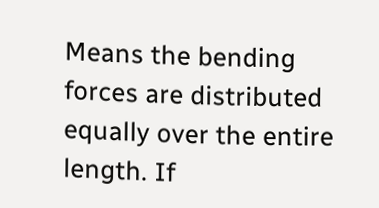Means the bending forces are distributed equally over the entire length. If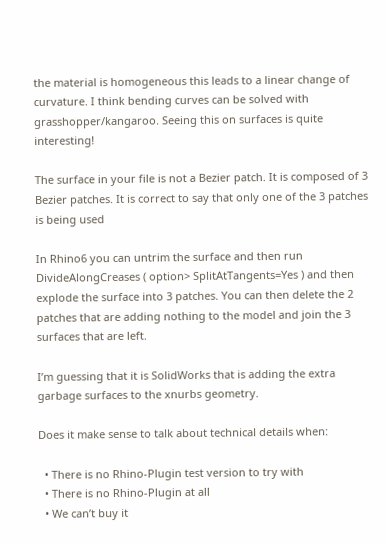the material is homogeneous this leads to a linear change of curvature. I think bending curves can be solved with grasshopper/kangaroo. Seeing this on surfaces is quite interesting!

The surface in your file is not a Bezier patch. It is composed of 3 Bezier patches. It is correct to say that only one of the 3 patches is being used

In Rhino6 you can untrim the surface and then run DivideAlongCreases ( option> SplitAtTangents=Yes ) and then explode the surface into 3 patches. You can then delete the 2 patches that are adding nothing to the model and join the 3 surfaces that are left.

I’m guessing that it is SolidWorks that is adding the extra garbage surfaces to the xnurbs geometry.

Does it make sense to talk about technical details when:

  • There is no Rhino-Plugin test version to try with
  • There is no Rhino-Plugin at all
  • We can’t buy it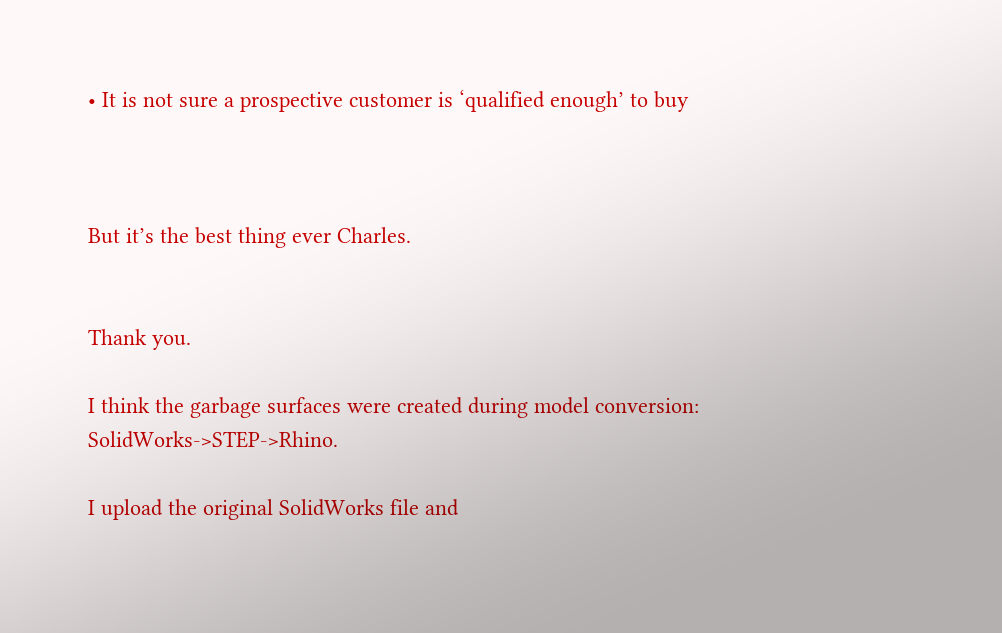• It is not sure a prospective customer is ‘qualified enough’ to buy



But it’s the best thing ever Charles.


Thank you.

I think the garbage surfaces were created during model conversion: SolidWorks->STEP->Rhino.

I upload the original SolidWorks file and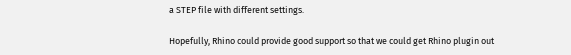a STEP file with different settings.

Hopefully, Rhino could provide good support so that we could get Rhino plugin out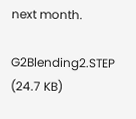next month.

G2Blending2.STEP (24.7 KB)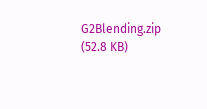G2Blending.zip (52.8 KB)